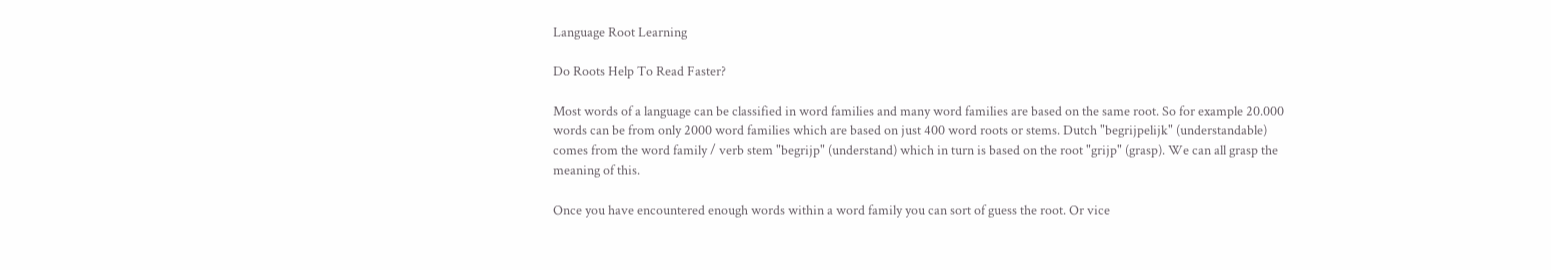Language Root Learning

Do Roots Help To Read Faster?

Most words of a language can be classified in word families and many word families are based on the same root. So for example 20.000 words can be from only 2000 word families which are based on just 400 word roots or stems. Dutch "begrijpelijk" (understandable) comes from the word family / verb stem "begrijp" (understand) which in turn is based on the root "grijp" (grasp). We can all grasp the meaning of this.

Once you have encountered enough words within a word family you can sort of guess the root. Or vice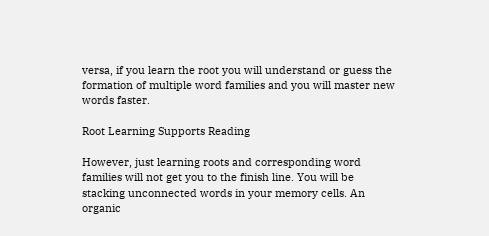versa, if you learn the root you will understand or guess the formation of multiple word families and you will master new words faster.

Root Learning Supports Reading

However, just learning roots and corresponding word families will not get you to the finish line. You will be stacking unconnected words in your memory cells. An organic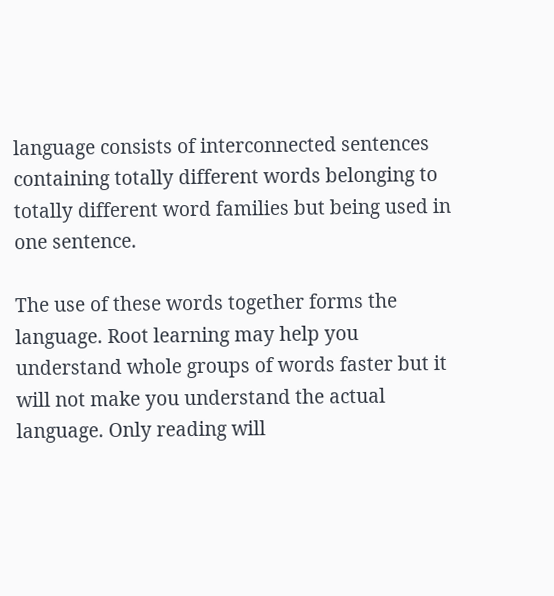language consists of interconnected sentences containing totally different words belonging to totally different word families but being used in one sentence.

The use of these words together forms the language. Root learning may help you understand whole groups of words faster but it will not make you understand the actual language. Only reading will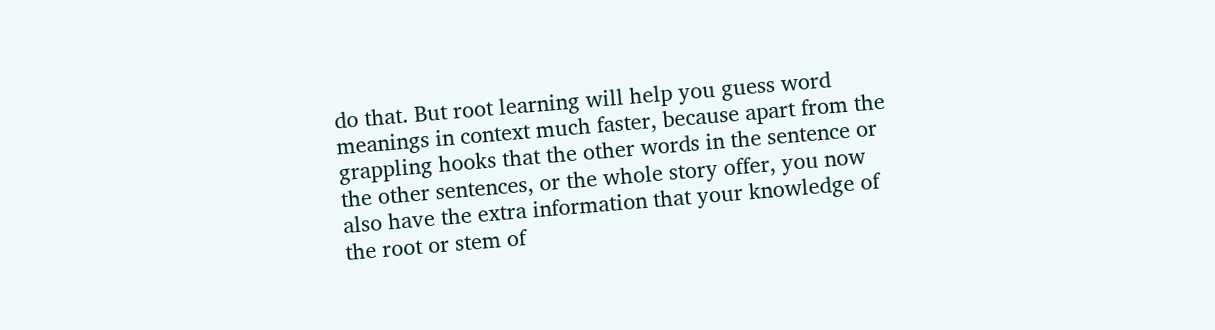do that. But root learning will help you guess word meanings in context much faster, because apart from the grappling hooks that the other words in the sentence or the other sentences, or the whole story offer, you now also have the extra information that your knowledge of the root or stem of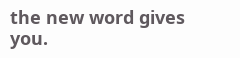the new word gives you.